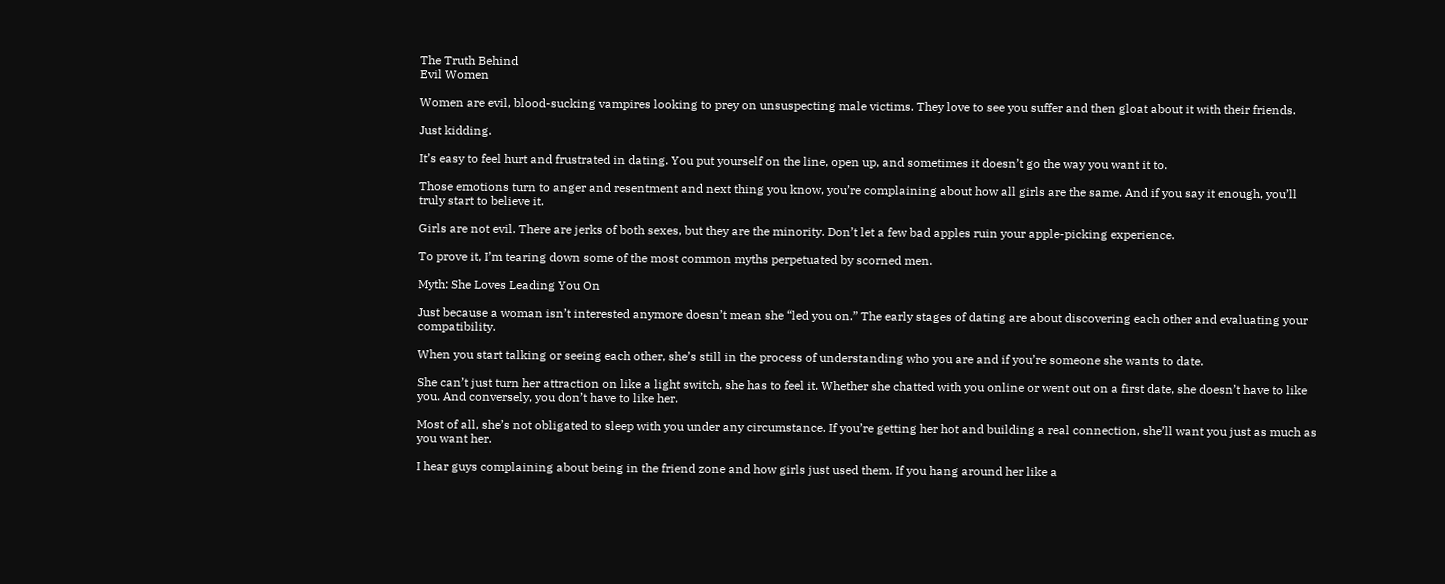The Truth Behind
Evil Women

Women are evil, blood-sucking vampires looking to prey on unsuspecting male victims. They love to see you suffer and then gloat about it with their friends.

Just kidding.

It’s easy to feel hurt and frustrated in dating. You put yourself on the line, open up, and sometimes it doesn’t go the way you want it to.

Those emotions turn to anger and resentment and next thing you know, you’re complaining about how all girls are the same. And if you say it enough, you’ll truly start to believe it.

Girls are not evil. There are jerks of both sexes, but they are the minority. Don’t let a few bad apples ruin your apple-picking experience.

To prove it, I’m tearing down some of the most common myths perpetuated by scorned men.

Myth: She Loves Leading You On

Just because a woman isn’t interested anymore doesn’t mean she “led you on.” The early stages of dating are about discovering each other and evaluating your compatibility.

When you start talking or seeing each other, she’s still in the process of understanding who you are and if you’re someone she wants to date.

She can’t just turn her attraction on like a light switch, she has to feel it. Whether she chatted with you online or went out on a first date, she doesn’t have to like you. And conversely, you don’t have to like her.

Most of all, she’s not obligated to sleep with you under any circumstance. If you’re getting her hot and building a real connection, she’ll want you just as much as you want her.

I hear guys complaining about being in the friend zone and how girls just used them. If you hang around her like a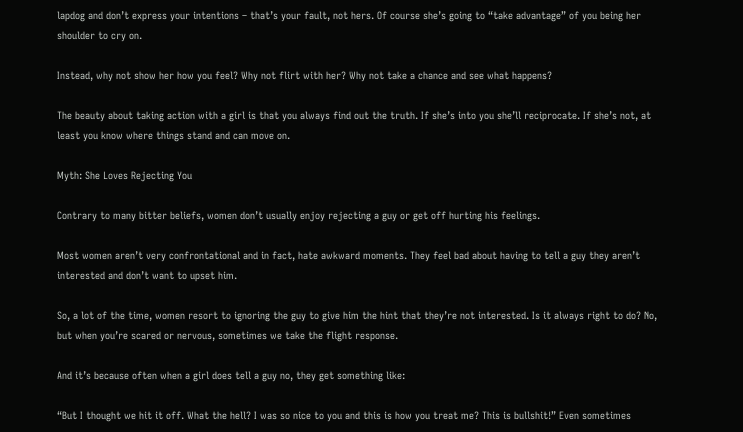lapdog and don’t express your intentions – that’s your fault, not hers. Of course she’s going to “take advantage” of you being her shoulder to cry on.

Instead, why not show her how you feel? Why not flirt with her? Why not take a chance and see what happens?

The beauty about taking action with a girl is that you always find out the truth. If she’s into you she’ll reciprocate. If she’s not, at least you know where things stand and can move on.

Myth: She Loves Rejecting You

Contrary to many bitter beliefs, women don’t usually enjoy rejecting a guy or get off hurting his feelings.

Most women aren’t very confrontational and in fact, hate awkward moments. They feel bad about having to tell a guy they aren’t interested and don’t want to upset him.

So, a lot of the time, women resort to ignoring the guy to give him the hint that they’re not interested. Is it always right to do? No, but when you’re scared or nervous, sometimes we take the flight response.

And it’s because often when a girl does tell a guy no, they get something like:

“But I thought we hit it off. What the hell? I was so nice to you and this is how you treat me? This is bullshit!” Even sometimes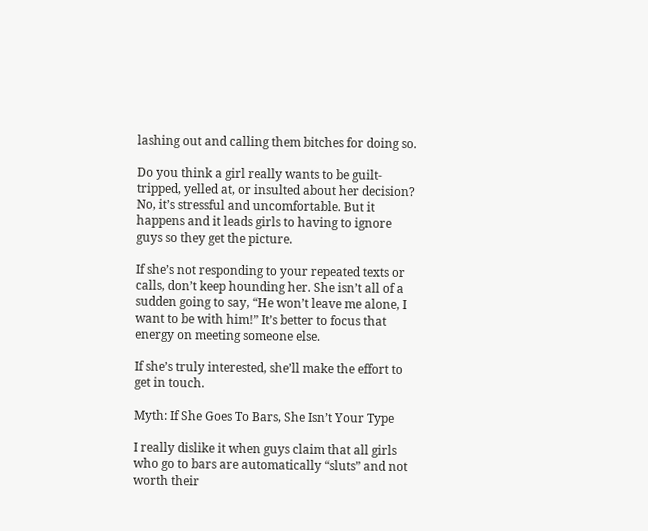lashing out and calling them bitches for doing so.

Do you think a girl really wants to be guilt-tripped, yelled at, or insulted about her decision? No, it’s stressful and uncomfortable. But it happens and it leads girls to having to ignore guys so they get the picture.

If she’s not responding to your repeated texts or calls, don’t keep hounding her. She isn’t all of a sudden going to say, “He won’t leave me alone, I want to be with him!” It’s better to focus that energy on meeting someone else.

If she’s truly interested, she’ll make the effort to get in touch.

Myth: If She Goes To Bars, She Isn’t Your Type

I really dislike it when guys claim that all girls who go to bars are automatically “sluts” and not worth their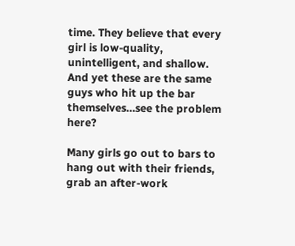time. They believe that every girl is low-quality, unintelligent, and shallow. And yet these are the same guys who hit up the bar themselves…see the problem here?

Many girls go out to bars to hang out with their friends, grab an after-work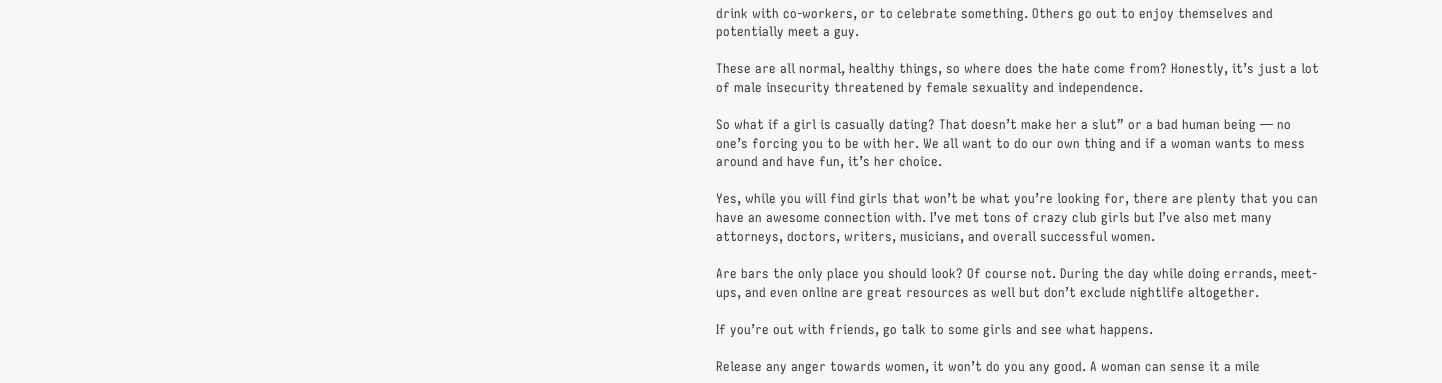drink with co-workers, or to celebrate something. Others go out to enjoy themselves and potentially meet a guy.

These are all normal, healthy things, so where does the hate come from? Honestly, it’s just a lot of male insecurity threatened by female sexuality and independence.

So what if a girl is casually dating? That doesn’t make her a slut” or a bad human being — no one’s forcing you to be with her. We all want to do our own thing and if a woman wants to mess around and have fun, it’s her choice.

Yes, while you will find girls that won’t be what you’re looking for, there are plenty that you can have an awesome connection with. I’ve met tons of crazy club girls but I’ve also met many attorneys, doctors, writers, musicians, and overall successful women.

Are bars the only place you should look? Of course not. During the day while doing errands, meet-ups, and even online are great resources as well but don’t exclude nightlife altogether.

If you’re out with friends, go talk to some girls and see what happens.

Release any anger towards women, it won’t do you any good. A woman can sense it a mile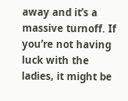away and it’s a massive turnoff. If you’re not having luck with the ladies, it might be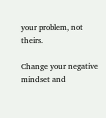your problem, not theirs.

Change your negative mindset and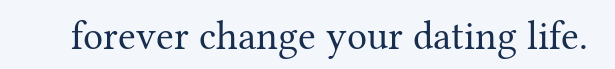forever change your dating life.